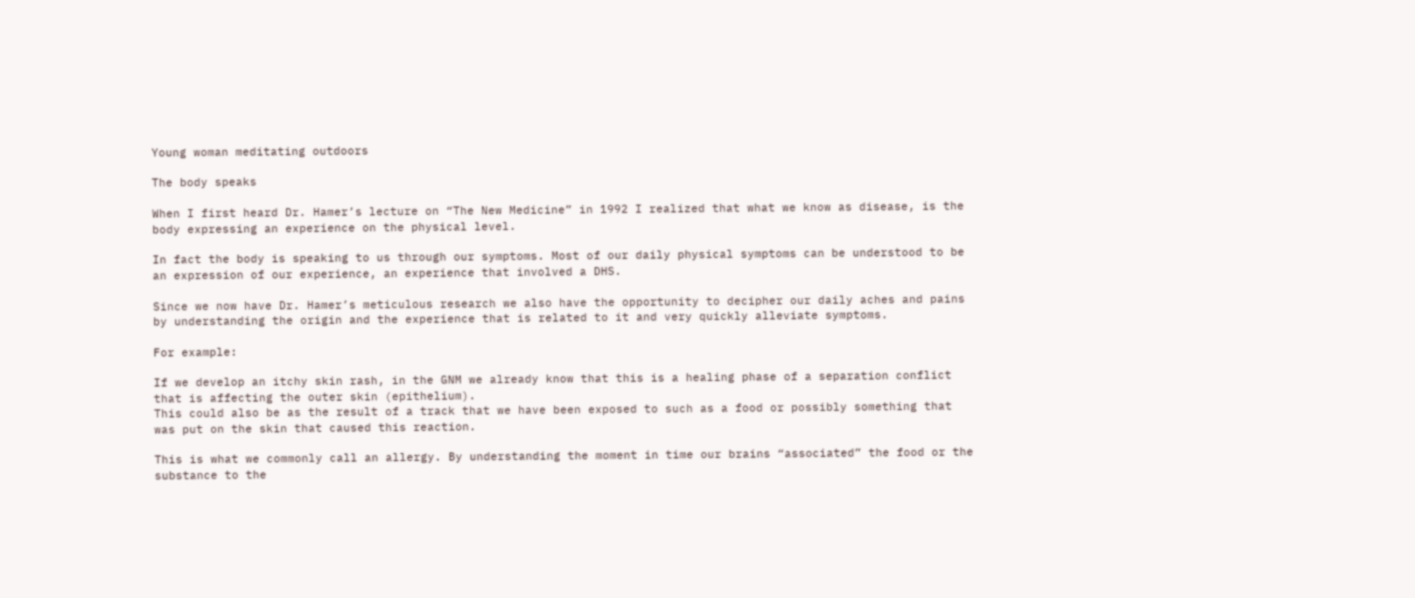Young woman meditating outdoors

The body speaks

When I first heard Dr. Hamer’s lecture on “The New Medicine” in 1992 I realized that what we know as disease, is the body expressing an experience on the physical level.

In fact the body is speaking to us through our symptoms. Most of our daily physical symptoms can be understood to be an expression of our experience, an experience that involved a DHS.

Since we now have Dr. Hamer’s meticulous research we also have the opportunity to decipher our daily aches and pains by understanding the origin and the experience that is related to it and very quickly alleviate symptoms.

For example:

If we develop an itchy skin rash, in the GNM we already know that this is a healing phase of a separation conflict that is affecting the outer skin (epithelium).
This could also be as the result of a track that we have been exposed to such as a food or possibly something that was put on the skin that caused this reaction.

This is what we commonly call an allergy. By understanding the moment in time our brains “associated” the food or the substance to the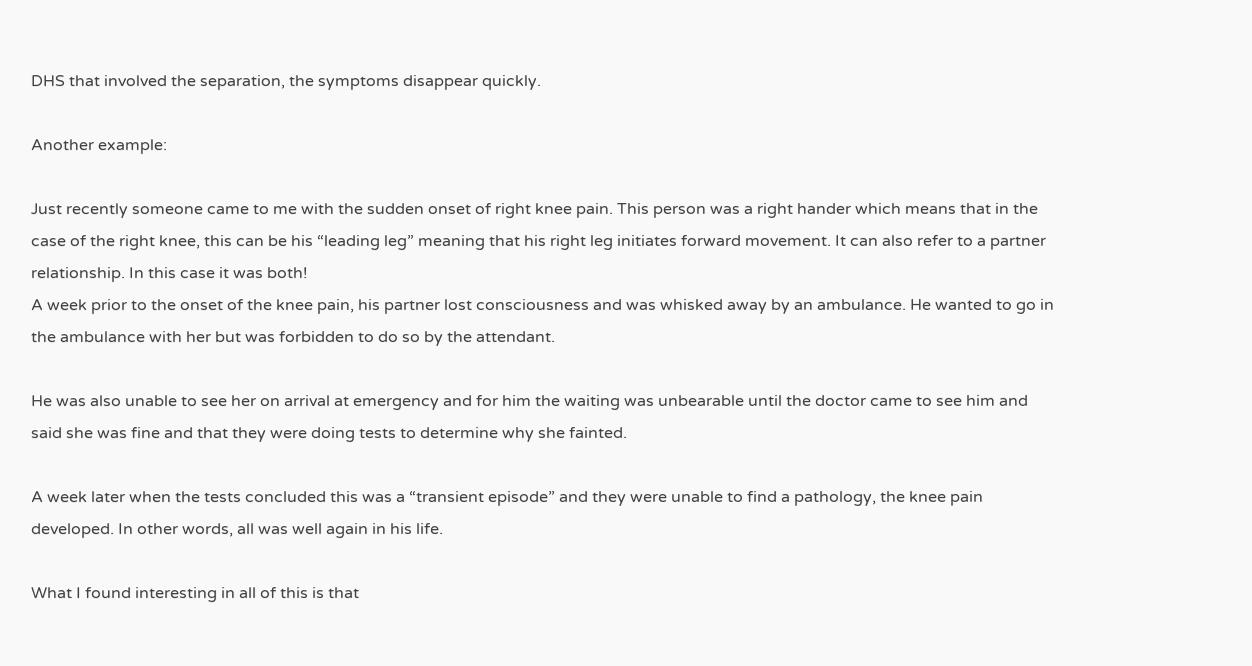DHS that involved the separation, the symptoms disappear quickly.

Another example:

Just recently someone came to me with the sudden onset of right knee pain. This person was a right hander which means that in the case of the right knee, this can be his “leading leg” meaning that his right leg initiates forward movement. It can also refer to a partner relationship. In this case it was both!
A week prior to the onset of the knee pain, his partner lost consciousness and was whisked away by an ambulance. He wanted to go in the ambulance with her but was forbidden to do so by the attendant.

He was also unable to see her on arrival at emergency and for him the waiting was unbearable until the doctor came to see him and said she was fine and that they were doing tests to determine why she fainted.

A week later when the tests concluded this was a “transient episode” and they were unable to find a pathology, the knee pain developed. In other words, all was well again in his life.

What I found interesting in all of this is that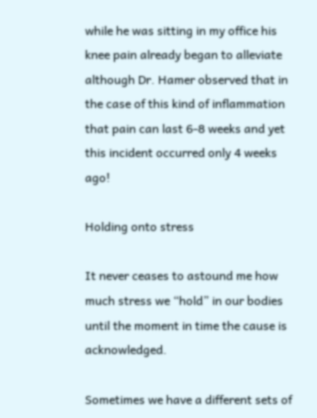while he was sitting in my office his knee pain already began to alleviate although Dr. Hamer observed that in the case of this kind of inflammation that pain can last 6-8 weeks and yet this incident occurred only 4 weeks ago!

Holding onto stress

It never ceases to astound me how much stress we “hold” in our bodies until the moment in time the cause is acknowledged.

Sometimes we have a different sets of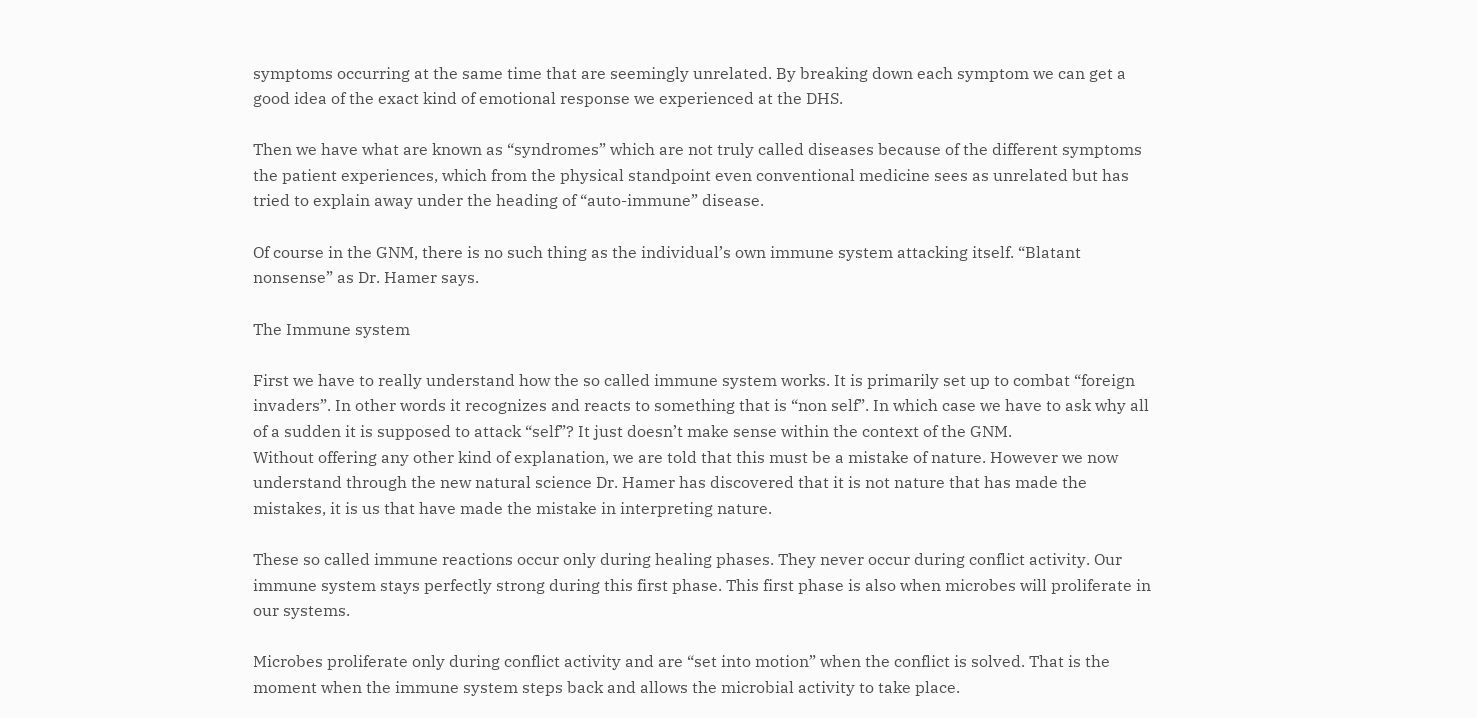symptoms occurring at the same time that are seemingly unrelated. By breaking down each symptom we can get a good idea of the exact kind of emotional response we experienced at the DHS.

Then we have what are known as “syndromes” which are not truly called diseases because of the different symptoms the patient experiences, which from the physical standpoint even conventional medicine sees as unrelated but has tried to explain away under the heading of “auto-immune” disease.

Of course in the GNM, there is no such thing as the individual’s own immune system attacking itself. “Blatant nonsense” as Dr. Hamer says.

The Immune system

First we have to really understand how the so called immune system works. It is primarily set up to combat “foreign invaders”. In other words it recognizes and reacts to something that is “non self”. In which case we have to ask why all of a sudden it is supposed to attack “self”? It just doesn’t make sense within the context of the GNM.
Without offering any other kind of explanation, we are told that this must be a mistake of nature. However we now understand through the new natural science Dr. Hamer has discovered that it is not nature that has made the mistakes, it is us that have made the mistake in interpreting nature.

These so called immune reactions occur only during healing phases. They never occur during conflict activity. Our immune system stays perfectly strong during this first phase. This first phase is also when microbes will proliferate in our systems.

Microbes proliferate only during conflict activity and are “set into motion” when the conflict is solved. That is the moment when the immune system steps back and allows the microbial activity to take place.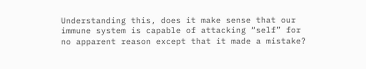Understanding this, does it make sense that our immune system is capable of attacking “self” for no apparent reason except that it made a mistake?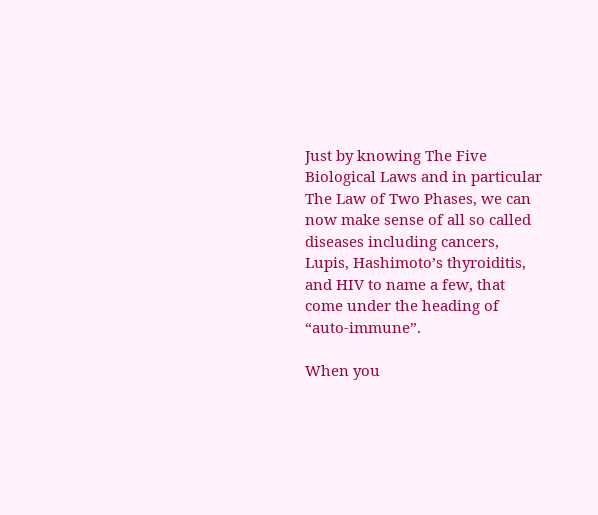Just by knowing The Five Biological Laws and in particular The Law of Two Phases, we can now make sense of all so called diseases including cancers, Lupis, Hashimoto’s thyroiditis, and HIV to name a few, that come under the heading of “auto-immune”.

When you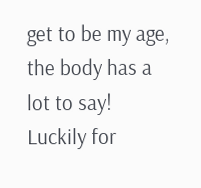get to be my age, the body has a lot to say! Luckily for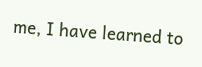me, I have learned to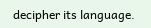decipher its language.